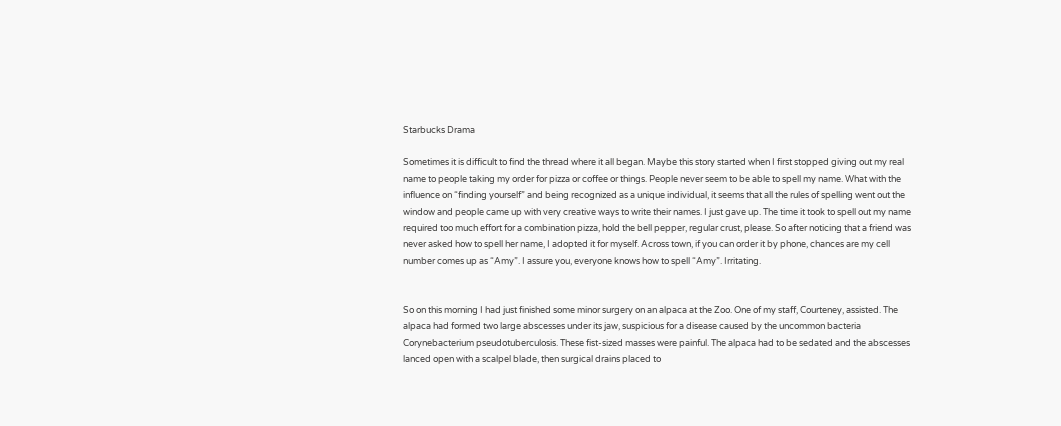Starbucks Drama

Sometimes it is difficult to find the thread where it all began. Maybe this story started when I first stopped giving out my real name to people taking my order for pizza or coffee or things. People never seem to be able to spell my name. What with the influence on “finding yourself” and being recognized as a unique individual, it seems that all the rules of spelling went out the window and people came up with very creative ways to write their names. I just gave up. The time it took to spell out my name required too much effort for a combination pizza, hold the bell pepper, regular crust, please. So after noticing that a friend was never asked how to spell her name, I adopted it for myself. Across town, if you can order it by phone, chances are my cell number comes up as “Amy”. I assure you, everyone knows how to spell “Amy”. Irritating.


So on this morning I had just finished some minor surgery on an alpaca at the Zoo. One of my staff, Courteney, assisted. The alpaca had formed two large abscesses under its jaw, suspicious for a disease caused by the uncommon bacteria Corynebacterium pseudotuberculosis. These fist-sized masses were painful. The alpaca had to be sedated and the abscesses lanced open with a scalpel blade, then surgical drains placed to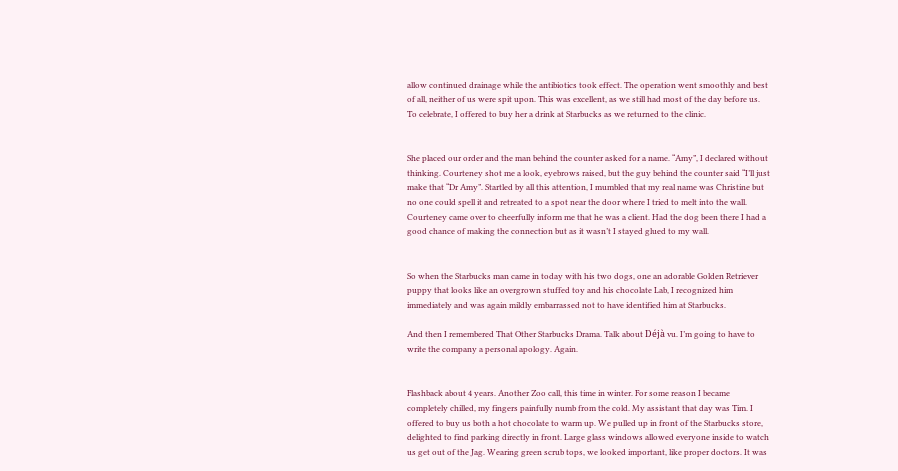allow continued drainage while the antibiotics took effect. The operation went smoothly and best of all, neither of us were spit upon. This was excellent, as we still had most of the day before us. To celebrate, I offered to buy her a drink at Starbucks as we returned to the clinic.


She placed our order and the man behind the counter asked for a name. “Amy”, I declared without thinking. Courteney shot me a look, eyebrows raised, but the guy behind the counter said “I’ll just make that “Dr Amy”. Startled by all this attention, I mumbled that my real name was Christine but no one could spell it and retreated to a spot near the door where I tried to melt into the wall. Courteney came over to cheerfully inform me that he was a client. Had the dog been there I had a good chance of making the connection but as it wasn’t I stayed glued to my wall.


So when the Starbucks man came in today with his two dogs, one an adorable Golden Retriever puppy that looks like an overgrown stuffed toy and his chocolate Lab, I recognized him immediately and was again mildly embarrassed not to have identified him at Starbucks.

And then I remembered That Other Starbucks Drama. Talk about Déjà vu. I’m going to have to write the company a personal apology. Again.


Flashback about 4 years. Another Zoo call, this time in winter. For some reason I became completely chilled, my fingers painfully numb from the cold. My assistant that day was Tim. I offered to buy us both a hot chocolate to warm up. We pulled up in front of the Starbucks store, delighted to find parking directly in front. Large glass windows allowed everyone inside to watch us get out of the Jag. Wearing green scrub tops, we looked important, like proper doctors. It was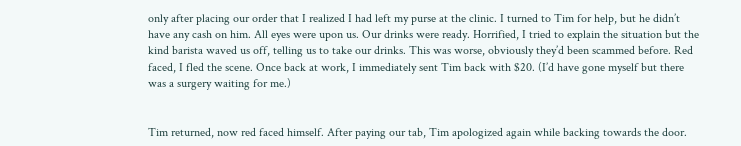only after placing our order that I realized I had left my purse at the clinic. I turned to Tim for help, but he didn’t have any cash on him. All eyes were upon us. Our drinks were ready. Horrified, I tried to explain the situation but the kind barista waved us off, telling us to take our drinks. This was worse, obviously they’d been scammed before. Red faced, I fled the scene. Once back at work, I immediately sent Tim back with $20. (I’d have gone myself but there was a surgery waiting for me.)


Tim returned, now red faced himself. After paying our tab, Tim apologized again while backing towards the door.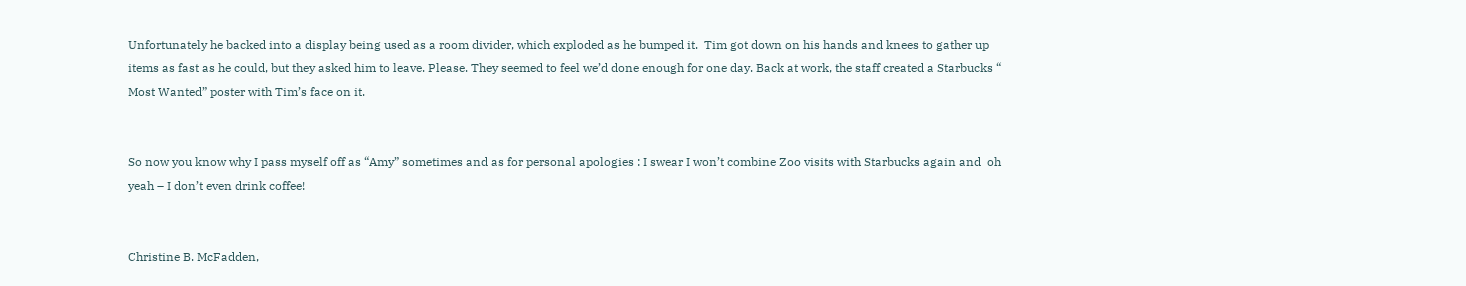Unfortunately he backed into a display being used as a room divider, which exploded as he bumped it.  Tim got down on his hands and knees to gather up items as fast as he could, but they asked him to leave. Please. They seemed to feel we’d done enough for one day. Back at work, the staff created a Starbucks “ Most Wanted” poster with Tim’s face on it.


So now you know why I pass myself off as “Amy” sometimes and as for personal apologies : I swear I won’t combine Zoo visits with Starbucks again and  oh yeah – I don’t even drink coffee!


Christine B. McFadden,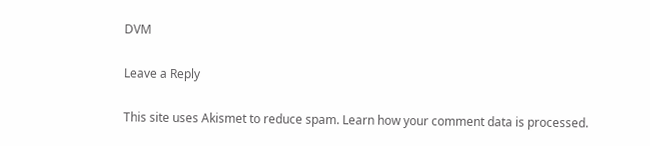DVM

Leave a Reply

This site uses Akismet to reduce spam. Learn how your comment data is processed.